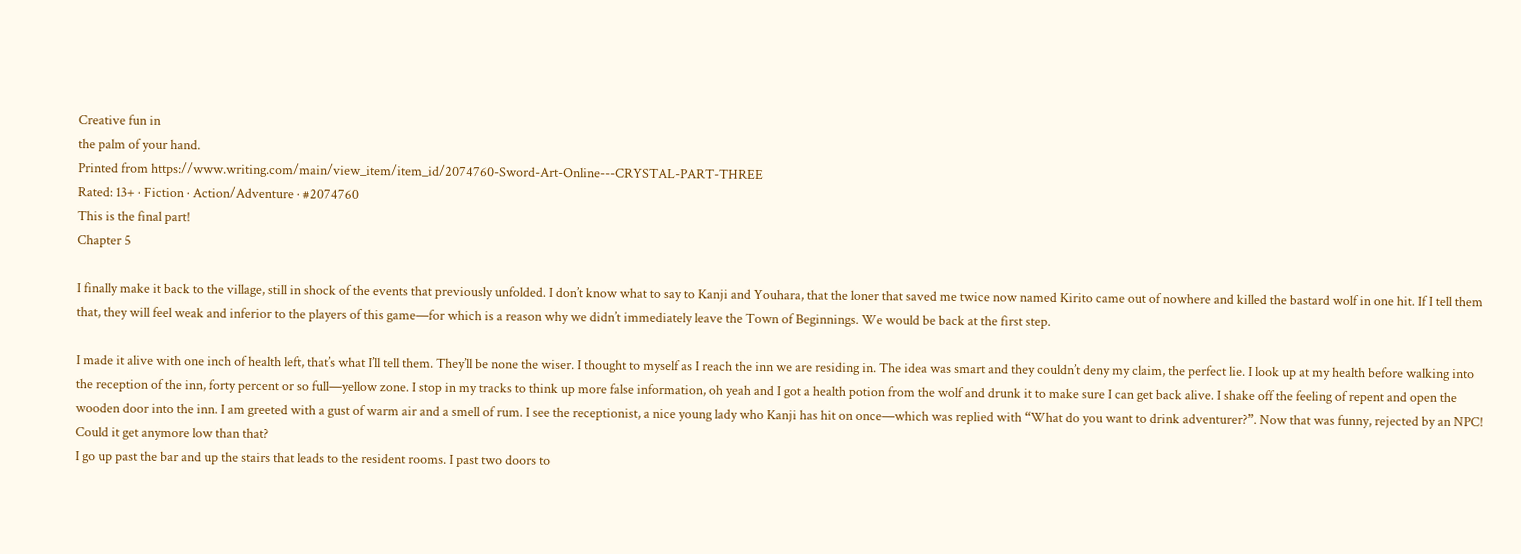Creative fun in
the palm of your hand.
Printed from https://www.writing.com/main/view_item/item_id/2074760-Sword-Art-Online---CRYSTAL-PART-THREE
Rated: 13+ · Fiction · Action/Adventure · #2074760
This is the final part!
Chapter 5

I finally make it back to the village, still in shock of the events that previously unfolded. I don’t know what to say to Kanji and Youhara, that the loner that saved me twice now named Kirito came out of nowhere and killed the bastard wolf in one hit. If I tell them that, they will feel weak and inferior to the players of this game—for which is a reason why we didn’t immediately leave the Town of Beginnings. We would be back at the first step.

I made it alive with one inch of health left, that’s what I’ll tell them. They’ll be none the wiser. I thought to myself as I reach the inn we are residing in. The idea was smart and they couldn’t deny my claim, the perfect lie. I look up at my health before walking into the reception of the inn, forty percent or so full—yellow zone. I stop in my tracks to think up more false information, oh yeah and I got a health potion from the wolf and drunk it to make sure I can get back alive. I shake off the feeling of repent and open the wooden door into the inn. I am greeted with a gust of warm air and a smell of rum. I see the receptionist, a nice young lady who Kanji has hit on once—which was replied with “What do you want to drink adventurer?”. Now that was funny, rejected by an NPC! Could it get anymore low than that?
I go up past the bar and up the stairs that leads to the resident rooms. I past two doors to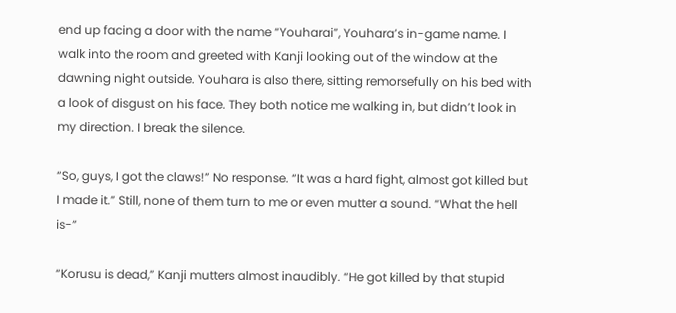end up facing a door with the name “Youharai”, Youhara’s in-game name. I walk into the room and greeted with Kanji looking out of the window at the dawning night outside. Youhara is also there, sitting remorsefully on his bed with a look of disgust on his face. They both notice me walking in, but didn’t look in my direction. I break the silence.

“So, guys, I got the claws!” No response. “It was a hard fight, almost got killed but I made it.” Still, none of them turn to me or even mutter a sound. “What the hell is-”

“Korusu is dead,” Kanji mutters almost inaudibly. “He got killed by that stupid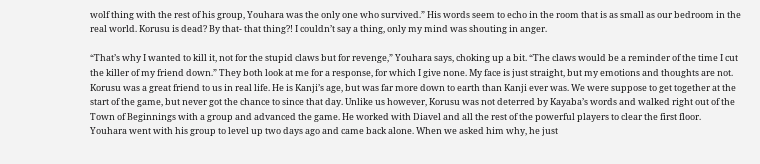wolf thing with the rest of his group, Youhara was the only one who survived.” His words seem to echo in the room that is as small as our bedroom in the real world. Korusu is dead? By that- that thing?! I couldn’t say a thing, only my mind was shouting in anger.

“That’s why I wanted to kill it, not for the stupid claws but for revenge,” Youhara says, choking up a bit. “The claws would be a reminder of the time I cut the killer of my friend down.” They both look at me for a response, for which I give none. My face is just straight, but my emotions and thoughts are not. Korusu was a great friend to us in real life. He is Kanji’s age, but was far more down to earth than Kanji ever was. We were suppose to get together at the start of the game, but never got the chance to since that day. Unlike us however, Korusu was not deterred by Kayaba’s words and walked right out of the Town of Beginnings with a group and advanced the game. He worked with Diavel and all the rest of the powerful players to clear the first floor.
Youhara went with his group to level up two days ago and came back alone. When we asked him why, he just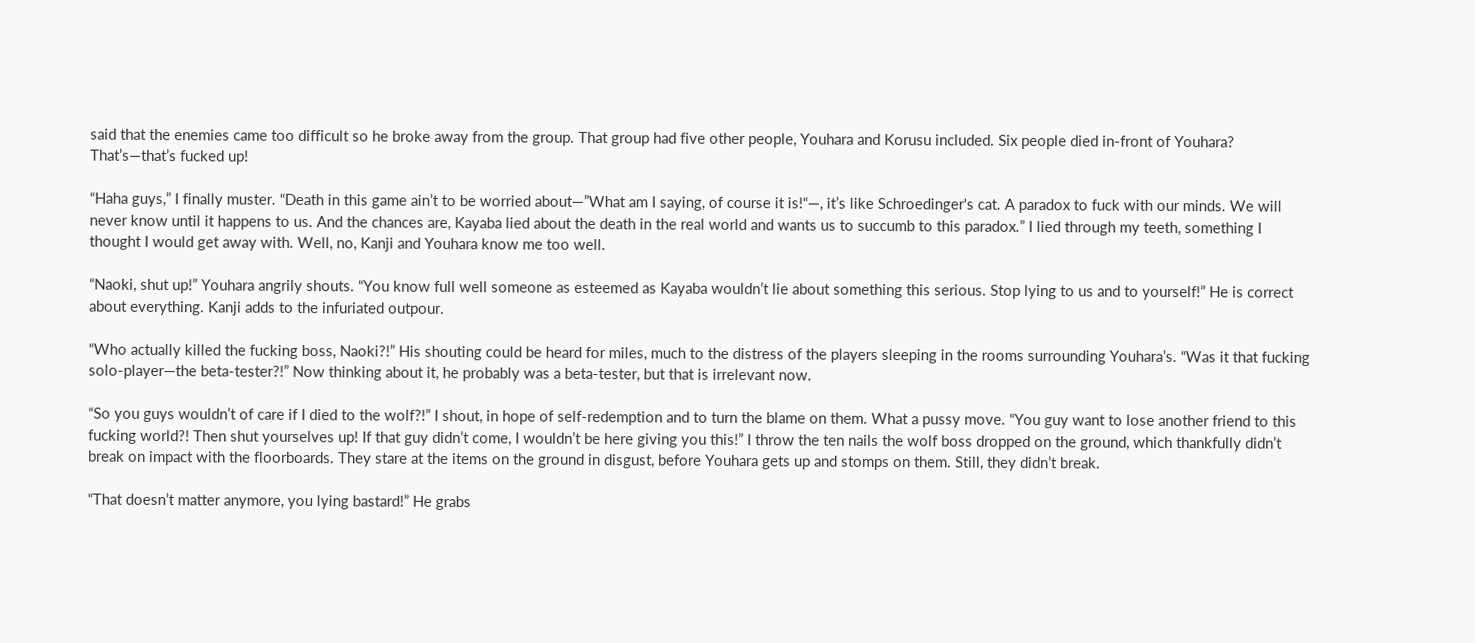said that the enemies came too difficult so he broke away from the group. That group had five other people, Youhara and Korusu included. Six people died in-front of Youhara? That’s—that’s fucked up!

“Haha guys,” I finally muster. “Death in this game ain’t to be worried about—”What am I saying, of course it is!“—, it’s like Schroedinger's cat. A paradox to fuck with our minds. We will never know until it happens to us. And the chances are, Kayaba lied about the death in the real world and wants us to succumb to this paradox.” I lied through my teeth, something I thought I would get away with. Well, no, Kanji and Youhara know me too well.

“Naoki, shut up!” Youhara angrily shouts. “You know full well someone as esteemed as Kayaba wouldn’t lie about something this serious. Stop lying to us and to yourself!” He is correct about everything. Kanji adds to the infuriated outpour.

“Who actually killed the fucking boss, Naoki?!” His shouting could be heard for miles, much to the distress of the players sleeping in the rooms surrounding Youhara’s. “Was it that fucking solo-player—the beta-tester?!” Now thinking about it, he probably was a beta-tester, but that is irrelevant now.

“So you guys wouldn’t of care if I died to the wolf?!” I shout, in hope of self-redemption and to turn the blame on them. What a pussy move. “You guy want to lose another friend to this fucking world?! Then shut yourselves up! If that guy didn’t come, I wouldn’t be here giving you this!” I throw the ten nails the wolf boss dropped on the ground, which thankfully didn’t break on impact with the floorboards. They stare at the items on the ground in disgust, before Youhara gets up and stomps on them. Still, they didn’t break.

“That doesn’t matter anymore, you lying bastard!” He grabs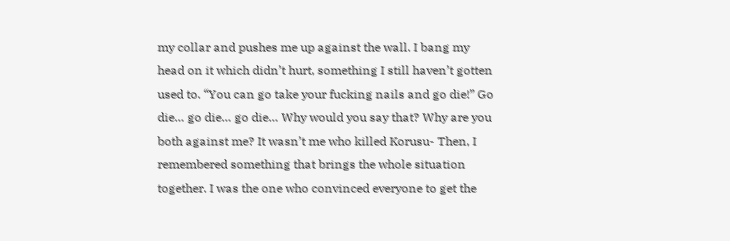my collar and pushes me up against the wall. I bang my head on it which didn’t hurt, something I still haven’t gotten used to. “You can go take your fucking nails and go die!” Go die… go die… go die… Why would you say that? Why are you both against me? It wasn’t me who killed Korusu- Then, I remembered something that brings the whole situation together. I was the one who convinced everyone to get the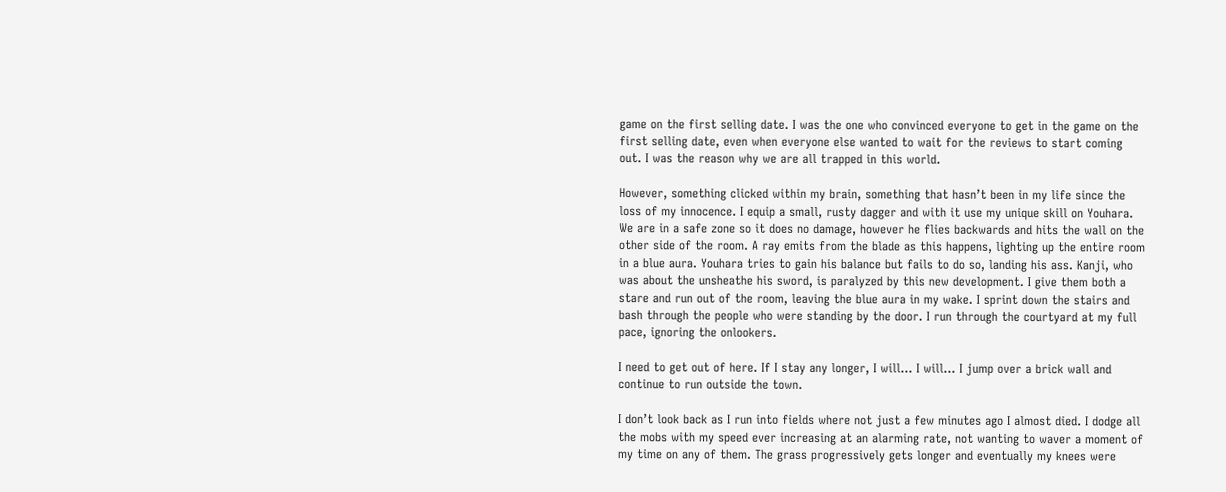game on the first selling date. I was the one who convinced everyone to get in the game on the first selling date, even when everyone else wanted to wait for the reviews to start coming out. I was the reason why we are all trapped in this world.

However, something clicked within my brain, something that hasn’t been in my life since the loss of my innocence. I equip a small, rusty dagger and with it use my unique skill on Youhara. We are in a safe zone so it does no damage, however he flies backwards and hits the wall on the other side of the room. A ray emits from the blade as this happens, lighting up the entire room in a blue aura. Youhara tries to gain his balance but fails to do so, landing his ass. Kanji, who was about the unsheathe his sword, is paralyzed by this new development. I give them both a stare and run out of the room, leaving the blue aura in my wake. I sprint down the stairs and bash through the people who were standing by the door. I run through the courtyard at my full pace, ignoring the onlookers.

I need to get out of here. If I stay any longer, I will… I will… I jump over a brick wall and continue to run outside the town.

I don’t look back as I run into fields where not just a few minutes ago I almost died. I dodge all the mobs with my speed ever increasing at an alarming rate, not wanting to waver a moment of my time on any of them. The grass progressively gets longer and eventually my knees were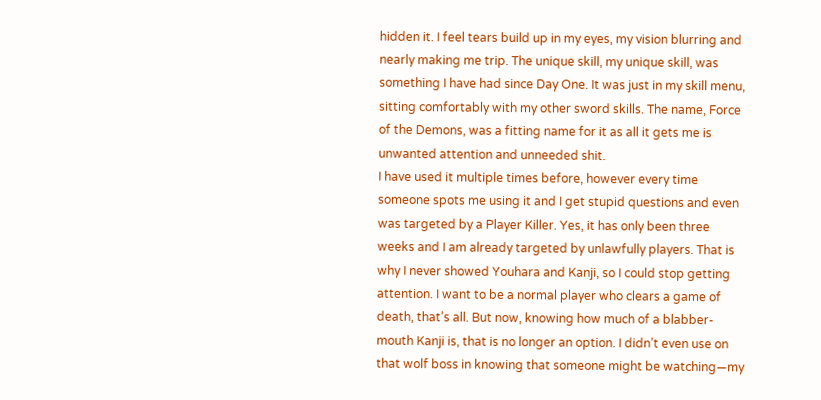hidden it. I feel tears build up in my eyes, my vision blurring and nearly making me trip. The unique skill, my unique skill, was something I have had since Day One. It was just in my skill menu, sitting comfortably with my other sword skills. The name, Force of the Demons, was a fitting name for it as all it gets me is unwanted attention and unneeded shit.
I have used it multiple times before, however every time someone spots me using it and I get stupid questions and even was targeted by a Player Killer. Yes, it has only been three weeks and I am already targeted by unlawfully players. That is why I never showed Youhara and Kanji, so I could stop getting attention. I want to be a normal player who clears a game of death, that’s all. But now, knowing how much of a blabber-mouth Kanji is, that is no longer an option. I didn’t even use on that wolf boss in knowing that someone might be watching—my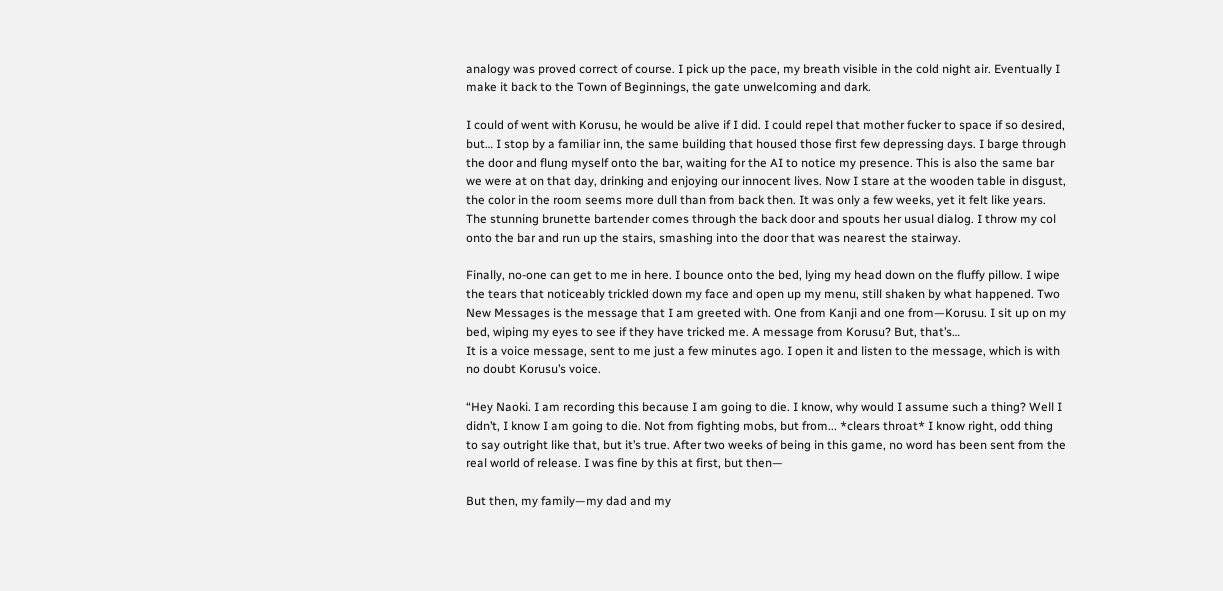analogy was proved correct of course. I pick up the pace, my breath visible in the cold night air. Eventually I make it back to the Town of Beginnings, the gate unwelcoming and dark.

I could of went with Korusu, he would be alive if I did. I could repel that mother fucker to space if so desired, but… I stop by a familiar inn, the same building that housed those first few depressing days. I barge through the door and flung myself onto the bar, waiting for the AI to notice my presence. This is also the same bar we were at on that day, drinking and enjoying our innocent lives. Now I stare at the wooden table in disgust, the color in the room seems more dull than from back then. It was only a few weeks, yet it felt like years. The stunning brunette bartender comes through the back door and spouts her usual dialog. I throw my col onto the bar and run up the stairs, smashing into the door that was nearest the stairway.

Finally, no-one can get to me in here. I bounce onto the bed, lying my head down on the fluffy pillow. I wipe the tears that noticeably trickled down my face and open up my menu, still shaken by what happened. Two New Messages is the message that I am greeted with. One from Kanji and one from—Korusu. I sit up on my bed, wiping my eyes to see if they have tricked me. A message from Korusu? But, that’s…
It is a voice message, sent to me just a few minutes ago. I open it and listen to the message, which is with no doubt Korusu’s voice.

“Hey Naoki. I am recording this because I am going to die. I know, why would I assume such a thing? Well I didn’t, I know I am going to die. Not from fighting mobs, but from... *clears throat* I know right, odd thing to say outright like that, but it’s true. After two weeks of being in this game, no word has been sent from the real world of release. I was fine by this at first, but then—

But then, my family—my dad and my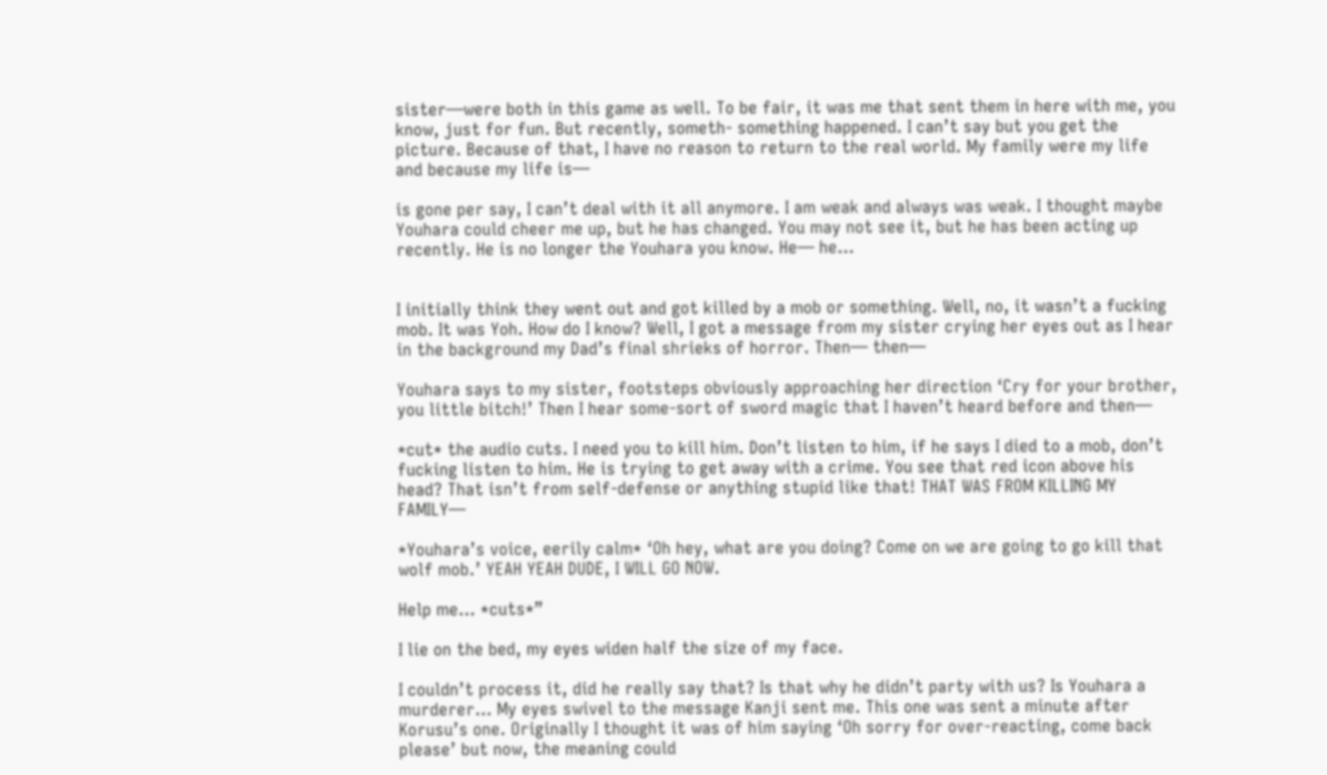sister—were both in this game as well. To be fair, it was me that sent them in here with me, you know, just for fun. But recently, someth- something happened. I can’t say but you get the picture. Because of that, I have no reason to return to the real world. My family were my life and because my life is—

is gone per say, I can’t deal with it all anymore. I am weak and always was weak. I thought maybe Youhara could cheer me up, but he has changed. You may not see it, but he has been acting up recently. He is no longer the Youhara you know. He— he…


I initially think they went out and got killed by a mob or something. Well, no, it wasn’t a fucking mob. It was Yoh. How do I know? Well, I got a message from my sister crying her eyes out as I hear in the background my Dad’s final shrieks of horror. Then— then—

Youhara says to my sister, footsteps obviously approaching her direction ‘Cry for your brother, you little bitch!’ Then I hear some-sort of sword magic that I haven’t heard before and then—

*cut* the audio cuts. I need you to kill him. Don’t listen to him, if he says I died to a mob, don’t fucking listen to him. He is trying to get away with a crime. You see that red icon above his head? That isn’t from self-defense or anything stupid like that! THAT WAS FROM KILLING MY FAMILY—

*Youhara’s voice, eerily calm* ‘Oh hey, what are you doing? Come on we are going to go kill that wolf mob.’ YEAH YEAH DUDE, I WILL GO NOW.

Help me… *cuts*”

I lie on the bed, my eyes widen half the size of my face.

I couldn’t process it, did he really say that? Is that why he didn’t party with us? Is Youhara a murderer… My eyes swivel to the message Kanji sent me. This one was sent a minute after Korusu’s one. Originally I thought it was of him saying ‘Oh sorry for over-reacting, come back please’ but now, the meaning could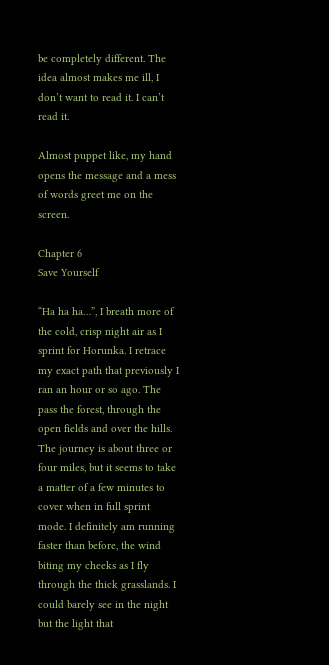be completely different. The idea almost makes me ill, I don’t want to read it. I can’t read it.

Almost puppet like, my hand opens the message and a mess of words greet me on the screen.

Chapter 6
Save Yourself

“Ha ha ha…”, I breath more of the cold, crisp night air as I sprint for Horunka. I retrace my exact path that previously I ran an hour or so ago. The pass the forest, through the open fields and over the hills. The journey is about three or four miles, but it seems to take a matter of a few minutes to cover when in full sprint mode. I definitely am running faster than before, the wind biting my cheeks as I fly through the thick grasslands. I could barely see in the night but the light that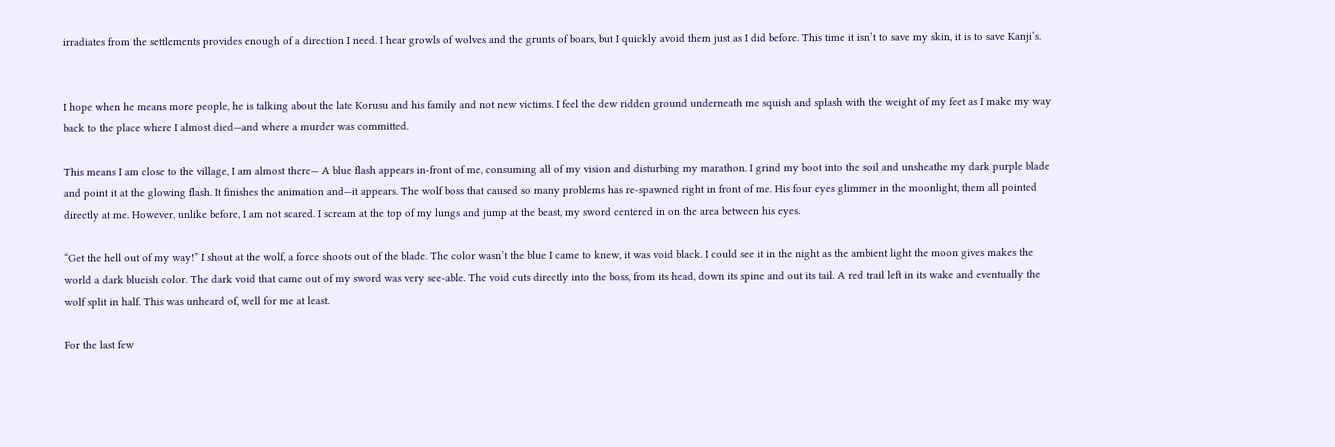irradiates from the settlements provides enough of a direction I need. I hear growls of wolves and the grunts of boars, but I quickly avoid them just as I did before. This time it isn’t to save my skin, it is to save Kanji’s.


I hope when he means more people, he is talking about the late Korusu and his family and not new victims. I feel the dew ridden ground underneath me squish and splash with the weight of my feet as I make my way back to the place where I almost died—and where a murder was committed.

This means I am close to the village, I am almost there— A blue flash appears in-front of me, consuming all of my vision and disturbing my marathon. I grind my boot into the soil and unsheathe my dark purple blade and point it at the glowing flash. It finishes the animation and—it appears. The wolf boss that caused so many problems has re-spawned right in front of me. His four eyes glimmer in the moonlight, them all pointed directly at me. However, unlike before, I am not scared. I scream at the top of my lungs and jump at the beast, my sword centered in on the area between his eyes.

“Get the hell out of my way!” I shout at the wolf, a force shoots out of the blade. The color wasn’t the blue I came to knew, it was void black. I could see it in the night as the ambient light the moon gives makes the world a dark blueish color. The dark void that came out of my sword was very see-able. The void cuts directly into the boss, from its head, down its spine and out its tail. A red trail left in its wake and eventually the wolf split in half. This was unheard of, well for me at least.

For the last few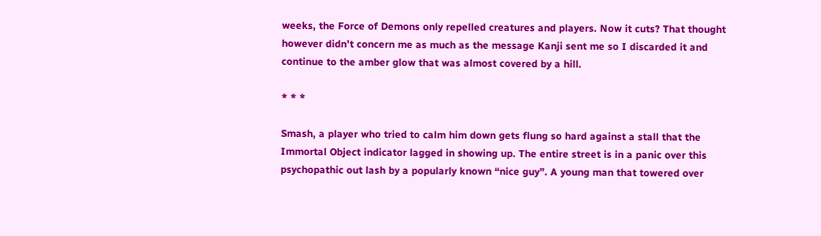weeks, the Force of Demons only repelled creatures and players. Now it cuts? That thought however didn’t concern me as much as the message Kanji sent me so I discarded it and continue to the amber glow that was almost covered by a hill.

* * *

Smash, a player who tried to calm him down gets flung so hard against a stall that the Immortal Object indicator lagged in showing up. The entire street is in a panic over this psychopathic out lash by a popularly known “nice guy”. A young man that towered over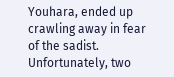Youhara, ended up crawling away in fear of the sadist. Unfortunately, two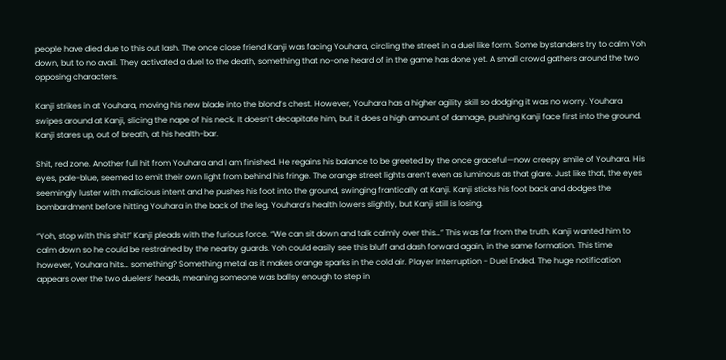people have died due to this out lash. The once close friend Kanji was facing Youhara, circling the street in a duel like form. Some bystanders try to calm Yoh down, but to no avail. They activated a duel to the death, something that no-one heard of in the game has done yet. A small crowd gathers around the two opposing characters.

Kanji strikes in at Youhara, moving his new blade into the blond’s chest. However, Youhara has a higher agility skill so dodging it was no worry. Youhara swipes around at Kanji, slicing the nape of his neck. It doesn’t decapitate him, but it does a high amount of damage, pushing Kanji face first into the ground. Kanji stares up, out of breath, at his health-bar.

Shit, red zone. Another full hit from Youhara and I am finished. He regains his balance to be greeted by the once graceful—now creepy smile of Youhara. His eyes, pale-blue, seemed to emit their own light from behind his fringe. The orange street lights aren’t even as luminous as that glare. Just like that, the eyes seemingly luster with malicious intent and he pushes his foot into the ground, swinging frantically at Kanji. Kanji sticks his foot back and dodges the bombardment before hitting Youhara in the back of the leg. Youhara’s health lowers slightly, but Kanji still is losing.

“Yoh, stop with this shit!” Kanji pleads with the furious force. “We can sit down and talk calmly over this…” This was far from the truth. Kanji wanted him to calm down so he could be restrained by the nearby guards. Yoh could easily see this bluff and dash forward again, in the same formation. This time however, Youhara hits… something? Something metal as it makes orange sparks in the cold air. Player Interruption - Duel Ended. The huge notification appears over the two duelers’ heads, meaning someone was ballsy enough to step in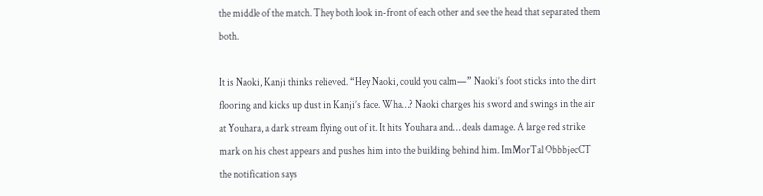the middle of the match. They both look in-front of each other and see the head that separated them both.

It is Naoki, Kanji thinks relieved. “Hey Naoki, could you calm—” Naoki’s foot sticks into the dirt flooring and kicks up dust in Kanji’s face. Wha…? Naoki charges his sword and swings in the air at Youhara, a dark stream flying out of it. It hits Youhara and… deals damage. A large red strike mark on his chest appears and pushes him into the building behind him. ImMorTal ObbbjecCT the notification says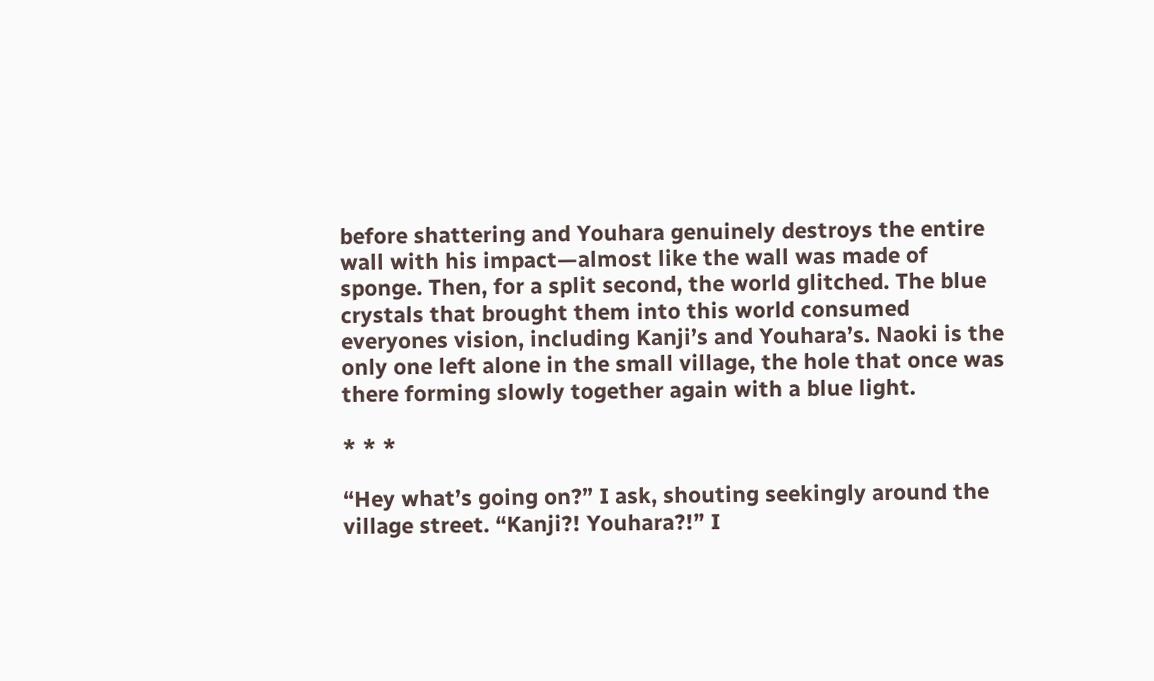before shattering and Youhara genuinely destroys the entire wall with his impact—almost like the wall was made of sponge. Then, for a split second, the world glitched. The blue crystals that brought them into this world consumed everyones vision, including Kanji’s and Youhara’s. Naoki is the only one left alone in the small village, the hole that once was there forming slowly together again with a blue light.

* * *

“Hey what’s going on?” I ask, shouting seekingly around the village street. “Kanji?! Youhara?!” I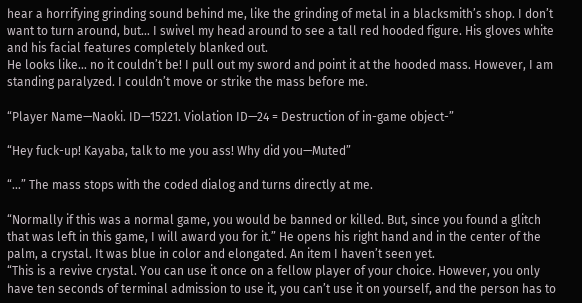hear a horrifying grinding sound behind me, like the grinding of metal in a blacksmith’s shop. I don’t want to turn around, but… I swivel my head around to see a tall red hooded figure. His gloves white and his facial features completely blanked out.
He looks like… no it couldn’t be! I pull out my sword and point it at the hooded mass. However, I am standing paralyzed. I couldn’t move or strike the mass before me.

“Player Name—Naoki. ID—15221. Violation ID—24 = Destruction of in-game object-”

“Hey fuck-up! Kayaba, talk to me you ass! Why did you—Muted”

“…” The mass stops with the coded dialog and turns directly at me.

“Normally if this was a normal game, you would be banned or killed. But, since you found a glitch that was left in this game, I will award you for it.” He opens his right hand and in the center of the palm, a crystal. It was blue in color and elongated. An item I haven’t seen yet.
“This is a revive crystal. You can use it once on a fellow player of your choice. However, you only have ten seconds of terminal admission to use it, you can’t use it on yourself, and the person has to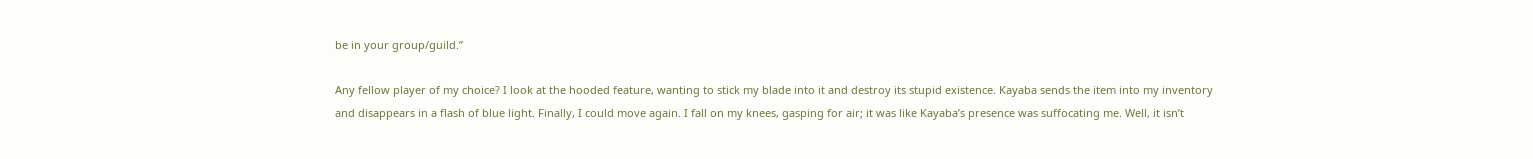be in your group/guild.”

Any fellow player of my choice? I look at the hooded feature, wanting to stick my blade into it and destroy its stupid existence. Kayaba sends the item into my inventory and disappears in a flash of blue light. Finally, I could move again. I fall on my knees, gasping for air; it was like Kayaba’s presence was suffocating me. Well, it isn’t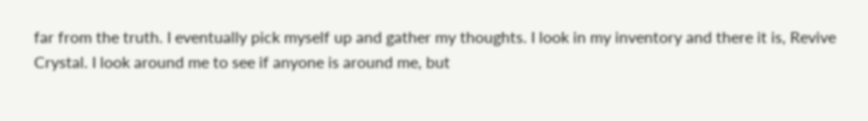far from the truth. I eventually pick myself up and gather my thoughts. I look in my inventory and there it is, Revive Crystal. I look around me to see if anyone is around me, but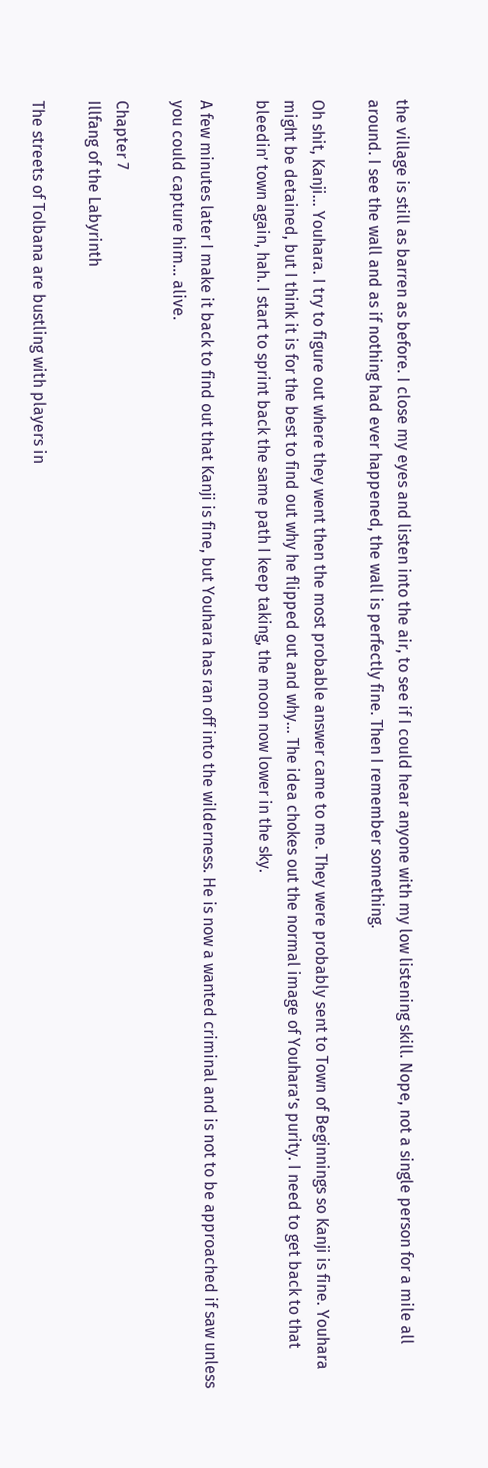the village is still as barren as before. I close my eyes and listen into the air, to see if I could hear anyone with my low listening skill. Nope, not a single person for a mile all around. I see the wall and as if nothing had ever happened, the wall is perfectly fine. Then I remember something.

Oh shit, Kanji… Youhara. I try to figure out where they went then the most probable answer came to me. They were probably sent to Town of Beginnings so Kanji is fine. Youhara might be detained, but I think it is for the best to find out why he flipped out and why… The idea chokes out the normal image of Youhara’s purity. I need to get back to that bleedin’ town again, hah. I start to sprint back the same path I keep taking, the moon now lower in the sky.

A few minutes later I make it back to find out that Kanji is fine, but Youhara has ran off into the wilderness. He is now a wanted criminal and is not to be approached if saw unless you could capture him… alive.

Chapter 7
Illfang of the Labyrinth

The streets of Tolbana are bustling with players in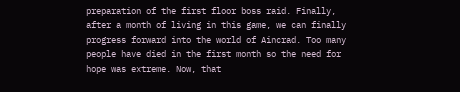preparation of the first floor boss raid. Finally, after a month of living in this game, we can finally progress forward into the world of Aincrad. Too many people have died in the first month so the need for hope was extreme. Now, that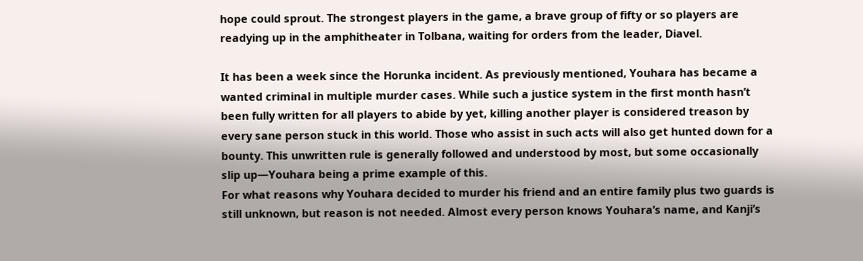hope could sprout. The strongest players in the game, a brave group of fifty or so players are readying up in the amphitheater in Tolbana, waiting for orders from the leader, Diavel.

It has been a week since the Horunka incident. As previously mentioned, Youhara has became a wanted criminal in multiple murder cases. While such a justice system in the first month hasn’t been fully written for all players to abide by yet, killing another player is considered treason by every sane person stuck in this world. Those who assist in such acts will also get hunted down for a bounty. This unwritten rule is generally followed and understood by most, but some occasionally slip up—Youhara being a prime example of this.
For what reasons why Youhara decided to murder his friend and an entire family plus two guards is still unknown, but reason is not needed. Almost every person knows Youhara’s name, and Kanji’s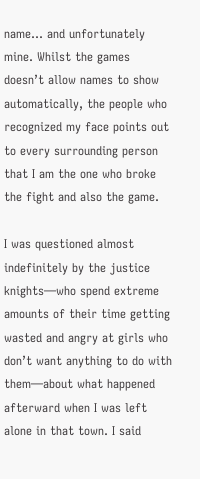name… and unfortunately mine. Whilst the games doesn’t allow names to show automatically, the people who recognized my face points out to every surrounding person that I am the one who broke the fight and also the game.

I was questioned almost indefinitely by the justice knights—who spend extreme amounts of their time getting wasted and angry at girls who don’t want anything to do with them—about what happened afterward when I was left alone in that town. I said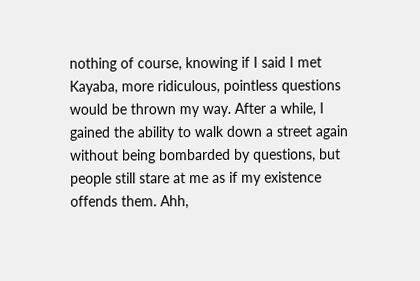nothing of course, knowing if I said I met Kayaba, more ridiculous, pointless questions would be thrown my way. After a while, I gained the ability to walk down a street again without being bombarded by questions, but people still stare at me as if my existence offends them. Ahh,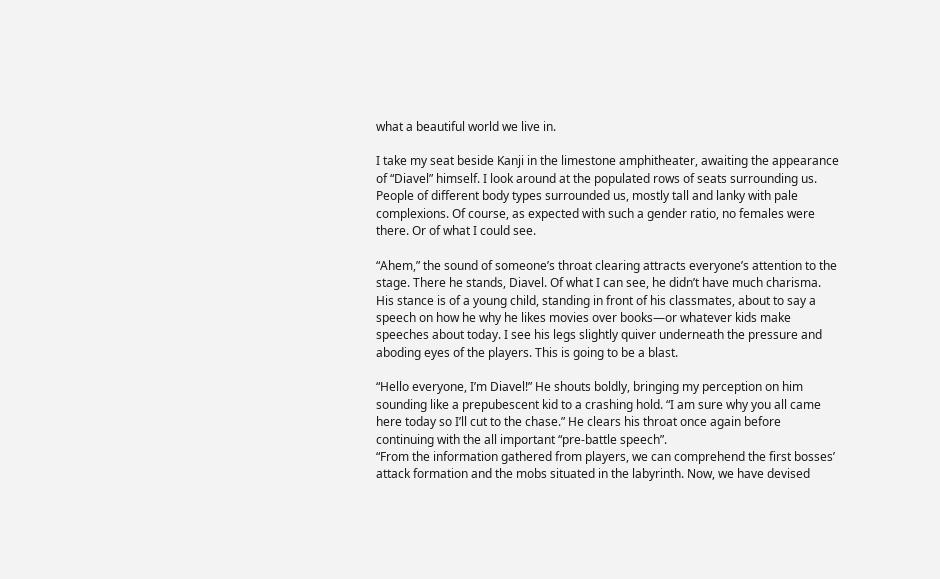what a beautiful world we live in.

I take my seat beside Kanji in the limestone amphitheater, awaiting the appearance of “Diavel” himself. I look around at the populated rows of seats surrounding us. People of different body types surrounded us, mostly tall and lanky with pale complexions. Of course, as expected with such a gender ratio, no females were there. Or of what I could see.

“Ahem,” the sound of someone’s throat clearing attracts everyone’s attention to the stage. There he stands, Diavel. Of what I can see, he didn’t have much charisma. His stance is of a young child, standing in front of his classmates, about to say a speech on how he why he likes movies over books—or whatever kids make speeches about today. I see his legs slightly quiver underneath the pressure and aboding eyes of the players. This is going to be a blast.

“Hello everyone, I’m Diavel!” He shouts boldly, bringing my perception on him sounding like a prepubescent kid to a crashing hold. “I am sure why you all came here today so I’ll cut to the chase.” He clears his throat once again before continuing with the all important “pre-battle speech”.
“From the information gathered from players, we can comprehend the first bosses’ attack formation and the mobs situated in the labyrinth. Now, we have devised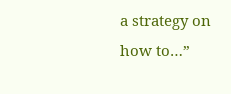a strategy on how to…”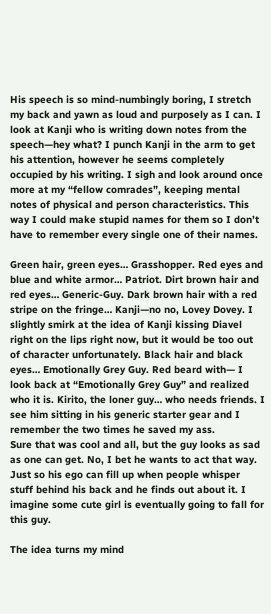His speech is so mind-numbingly boring, I stretch my back and yawn as loud and purposely as I can. I look at Kanji who is writing down notes from the speech—hey what? I punch Kanji in the arm to get his attention, however he seems completely occupied by his writing. I sigh and look around once more at my “fellow comrades”, keeping mental notes of physical and person characteristics. This way I could make stupid names for them so I don’t have to remember every single one of their names.

Green hair, green eyes… Grasshopper. Red eyes and blue and white armor… Patriot. Dirt brown hair and red eyes… Generic-Guy. Dark brown hair with a red stripe on the fringe… Kanji—no no, Lovey Dovey. I slightly smirk at the idea of Kanji kissing Diavel right on the lips right now, but it would be too out of character unfortunately. Black hair and black eyes… Emotionally Grey Guy. Red beard with— I look back at “Emotionally Grey Guy” and realized who it is. Kirito, the loner guy… who needs friends. I see him sitting in his generic starter gear and I remember the two times he saved my ass.
Sure that was cool and all, but the guy looks as sad as one can get. No, I bet he wants to act that way. Just so his ego can fill up when people whisper stuff behind his back and he finds out about it. I imagine some cute girl is eventually going to fall for this guy.

The idea turns my mind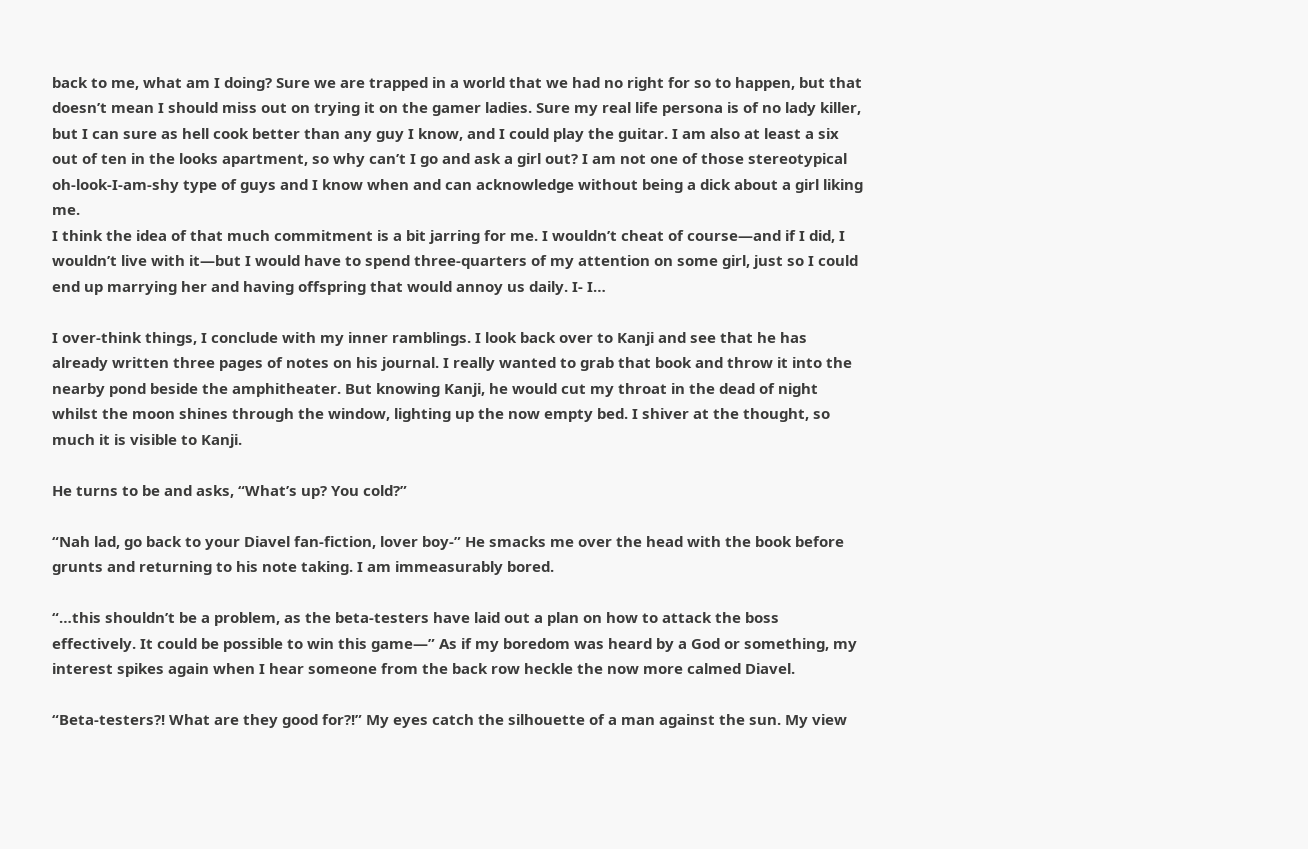back to me, what am I doing? Sure we are trapped in a world that we had no right for so to happen, but that doesn’t mean I should miss out on trying it on the gamer ladies. Sure my real life persona is of no lady killer, but I can sure as hell cook better than any guy I know, and I could play the guitar. I am also at least a six out of ten in the looks apartment, so why can’t I go and ask a girl out? I am not one of those stereotypical oh-look-I-am-shy type of guys and I know when and can acknowledge without being a dick about a girl liking me.
I think the idea of that much commitment is a bit jarring for me. I wouldn’t cheat of course—and if I did, I wouldn’t live with it—but I would have to spend three-quarters of my attention on some girl, just so I could end up marrying her and having offspring that would annoy us daily. I- I…

I over-think things, I conclude with my inner ramblings. I look back over to Kanji and see that he has already written three pages of notes on his journal. I really wanted to grab that book and throw it into the nearby pond beside the amphitheater. But knowing Kanji, he would cut my throat in the dead of night whilst the moon shines through the window, lighting up the now empty bed. I shiver at the thought, so much it is visible to Kanji.

He turns to be and asks, “What’s up? You cold?”

“Nah lad, go back to your Diavel fan-fiction, lover boy-” He smacks me over the head with the book before grunts and returning to his note taking. I am immeasurably bored.

“…this shouldn’t be a problem, as the beta-testers have laid out a plan on how to attack the boss effectively. It could be possible to win this game—” As if my boredom was heard by a God or something, my interest spikes again when I hear someone from the back row heckle the now more calmed Diavel.

“Beta-testers?! What are they good for?!” My eyes catch the silhouette of a man against the sun. My view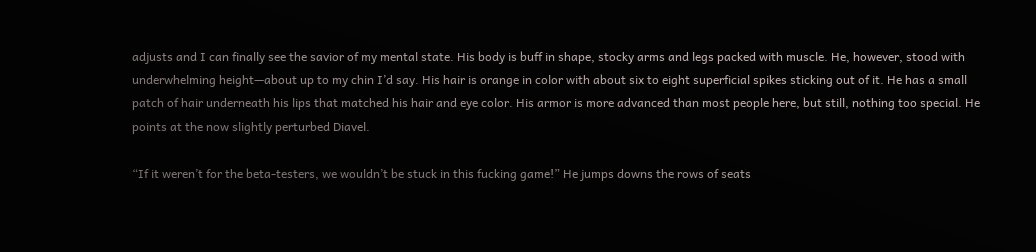adjusts and I can finally see the savior of my mental state. His body is buff in shape, stocky arms and legs packed with muscle. He, however, stood with underwhelming height—about up to my chin I’d say. His hair is orange in color with about six to eight superficial spikes sticking out of it. He has a small patch of hair underneath his lips that matched his hair and eye color. His armor is more advanced than most people here, but still, nothing too special. He points at the now slightly perturbed Diavel.

“If it weren’t for the beta-testers, we wouldn’t be stuck in this fucking game!” He jumps downs the rows of seats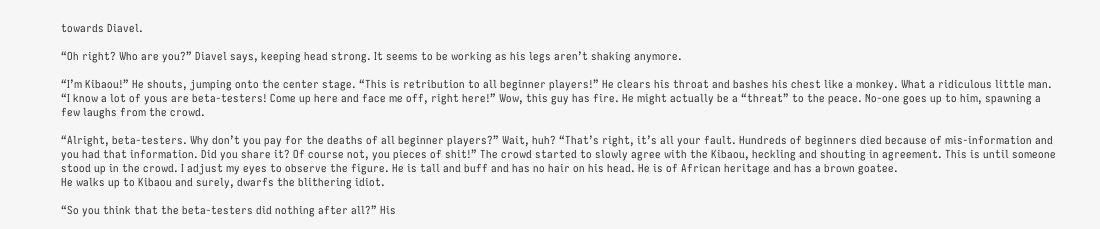towards Diavel.

“Oh right? Who are you?” Diavel says, keeping head strong. It seems to be working as his legs aren’t shaking anymore.

“I’m Kibaou!” He shouts, jumping onto the center stage. “This is retribution to all beginner players!” He clears his throat and bashes his chest like a monkey. What a ridiculous little man.
“I know a lot of yous are beta-testers! Come up here and face me off, right here!” Wow, this guy has fire. He might actually be a “threat” to the peace. No-one goes up to him, spawning a few laughs from the crowd.

“Alright, beta-testers. Why don’t you pay for the deaths of all beginner players?” Wait, huh? “That’s right, it’s all your fault. Hundreds of beginners died because of mis-information and you had that information. Did you share it? Of course not, you pieces of shit!” The crowd started to slowly agree with the Kibaou, heckling and shouting in agreement. This is until someone stood up in the crowd. I adjust my eyes to observe the figure. He is tall and buff and has no hair on his head. He is of African heritage and has a brown goatee.
He walks up to Kibaou and surely, dwarfs the blithering idiot.

“So you think that the beta-testers did nothing after all?” His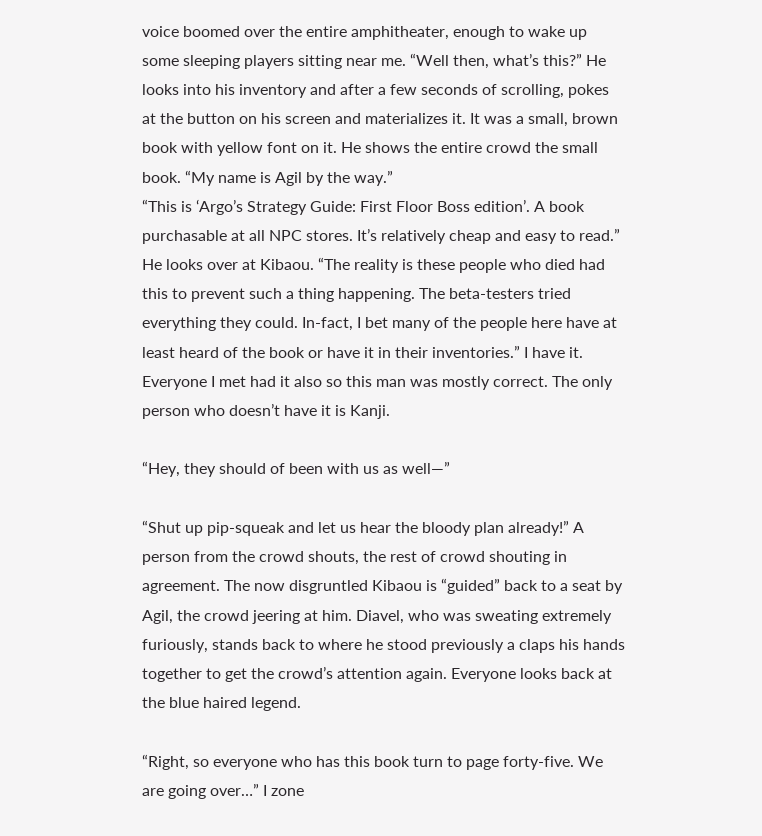voice boomed over the entire amphitheater, enough to wake up some sleeping players sitting near me. “Well then, what’s this?” He looks into his inventory and after a few seconds of scrolling, pokes at the button on his screen and materializes it. It was a small, brown book with yellow font on it. He shows the entire crowd the small book. “My name is Agil by the way.”
“This is ‘Argo’s Strategy Guide: First Floor Boss edition’. A book purchasable at all NPC stores. It’s relatively cheap and easy to read.” He looks over at Kibaou. “The reality is these people who died had this to prevent such a thing happening. The beta-testers tried everything they could. In-fact, I bet many of the people here have at least heard of the book or have it in their inventories.” I have it. Everyone I met had it also so this man was mostly correct. The only person who doesn’t have it is Kanji.

“Hey, they should of been with us as well—”

“Shut up pip-squeak and let us hear the bloody plan already!” A person from the crowd shouts, the rest of crowd shouting in agreement. The now disgruntled Kibaou is “guided” back to a seat by Agil, the crowd jeering at him. Diavel, who was sweating extremely furiously, stands back to where he stood previously a claps his hands together to get the crowd’s attention again. Everyone looks back at the blue haired legend.

“Right, so everyone who has this book turn to page forty-five. We are going over…” I zone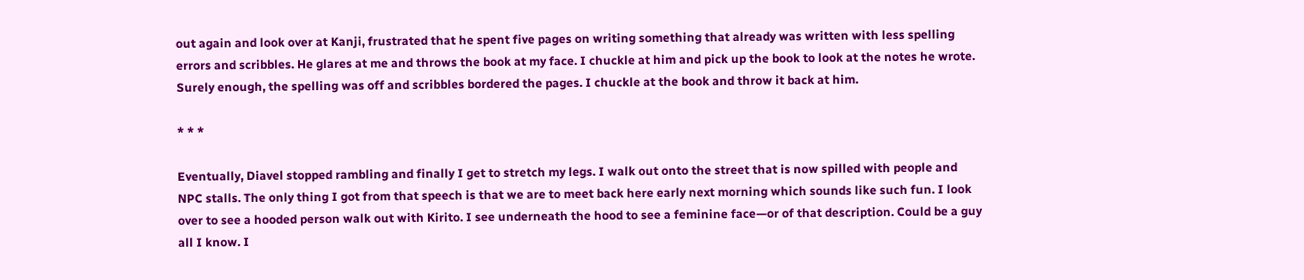out again and look over at Kanji, frustrated that he spent five pages on writing something that already was written with less spelling errors and scribbles. He glares at me and throws the book at my face. I chuckle at him and pick up the book to look at the notes he wrote. Surely enough, the spelling was off and scribbles bordered the pages. I chuckle at the book and throw it back at him.

* * *

Eventually, Diavel stopped rambling and finally I get to stretch my legs. I walk out onto the street that is now spilled with people and NPC stalls. The only thing I got from that speech is that we are to meet back here early next morning which sounds like such fun. I look over to see a hooded person walk out with Kirito. I see underneath the hood to see a feminine face—or of that description. Could be a guy all I know. I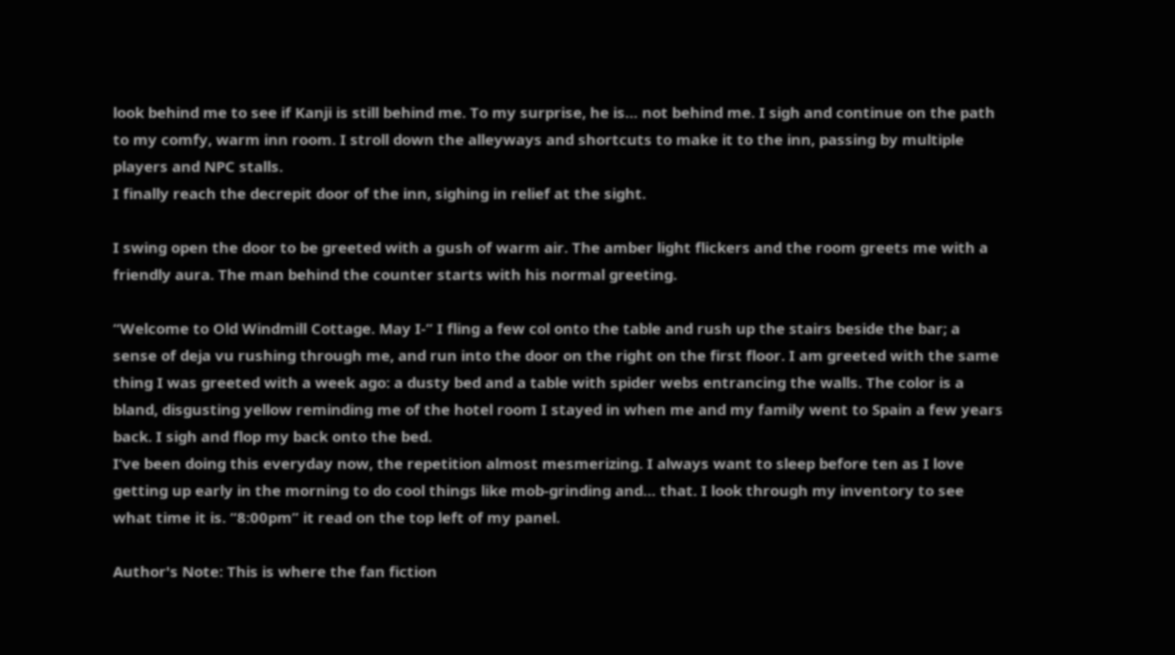look behind me to see if Kanji is still behind me. To my surprise, he is… not behind me. I sigh and continue on the path to my comfy, warm inn room. I stroll down the alleyways and shortcuts to make it to the inn, passing by multiple players and NPC stalls.
I finally reach the decrepit door of the inn, sighing in relief at the sight.

I swing open the door to be greeted with a gush of warm air. The amber light flickers and the room greets me with a friendly aura. The man behind the counter starts with his normal greeting.

“Welcome to Old Windmill Cottage. May I-” I fling a few col onto the table and rush up the stairs beside the bar; a sense of deja vu rushing through me, and run into the door on the right on the first floor. I am greeted with the same thing I was greeted with a week ago: a dusty bed and a table with spider webs entrancing the walls. The color is a bland, disgusting yellow reminding me of the hotel room I stayed in when me and my family went to Spain a few years back. I sigh and flop my back onto the bed.
I’ve been doing this everyday now, the repetition almost mesmerizing. I always want to sleep before ten as I love getting up early in the morning to do cool things like mob-grinding and… that. I look through my inventory to see what time it is. “8:00pm” it read on the top left of my panel.

Author's Note: This is where the fan fiction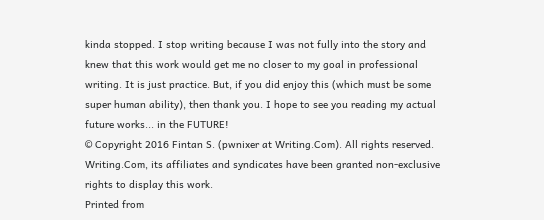kinda stopped. I stop writing because I was not fully into the story and knew that this work would get me no closer to my goal in professional writing. It is just practice. But, if you did enjoy this (which must be some super human ability), then thank you. I hope to see you reading my actual future works... in the FUTURE!
© Copyright 2016 Fintan S. (pwnixer at Writing.Com). All rights reserved.
Writing.Com, its affiliates and syndicates have been granted non-exclusive rights to display this work.
Printed from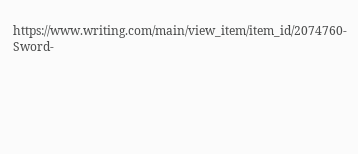https://www.writing.com/main/view_item/item_id/2074760-Sword-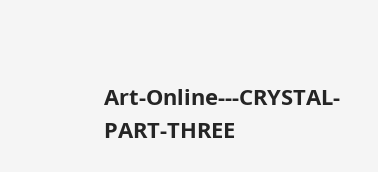Art-Online---CRYSTAL-PART-THREE